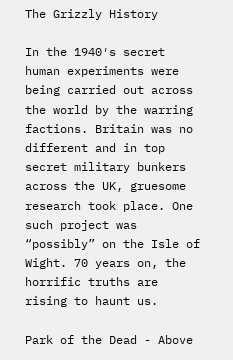The Grizzly History

In the 1940′s secret human experiments were being carried out across the world by the warring factions. Britain was no different and in top secret military bunkers across the UK, gruesome research took place. One such project was “possibly” on the Isle of Wight. 70 years on, the horrific truths are rising to haunt us.

Park of the Dead - Above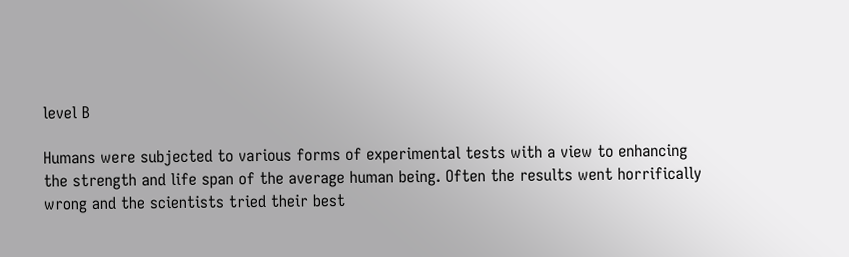level B

Humans were subjected to various forms of experimental tests with a view to enhancing the strength and life span of the average human being. Often the results went horrifically wrong and the scientists tried their best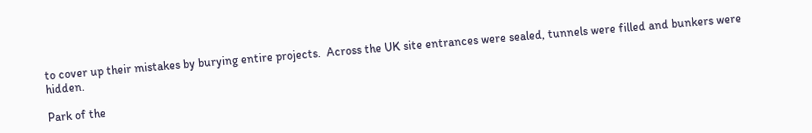to cover up their mistakes by burying entire projects.  Across the UK site entrances were sealed, tunnels were filled and bunkers were hidden.

Park of the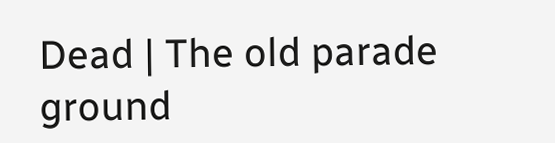Dead | The old parade ground